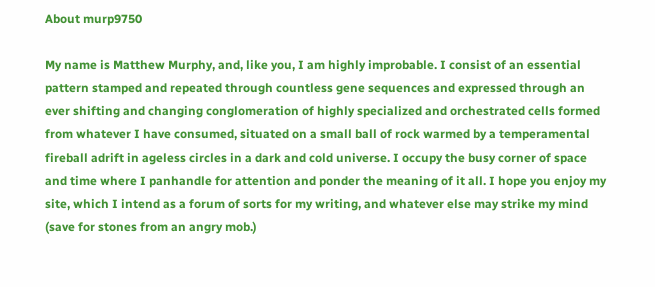About murp9750

My name is Matthew Murphy, and, like you, I am highly improbable. I consist of an essential pattern stamped and repeated through countless gene sequences and expressed through an ever shifting and changing conglomeration of highly specialized and orchestrated cells formed from whatever I have consumed, situated on a small ball of rock warmed by a temperamental fireball adrift in ageless circles in a dark and cold universe. I occupy the busy corner of space and time where I panhandle for attention and ponder the meaning of it all. I hope you enjoy my site, which I intend as a forum of sorts for my writing, and whatever else may strike my mind (save for stones from an angry mob.)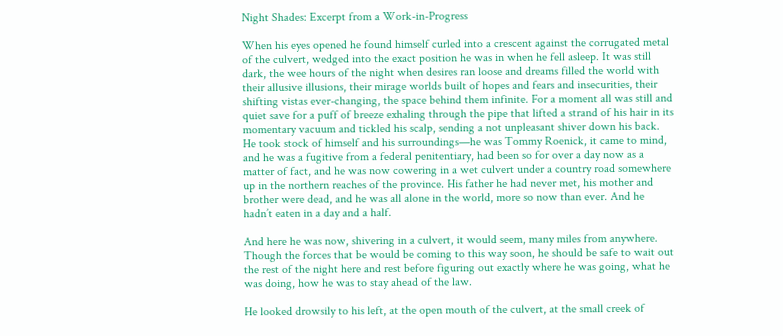Night Shades: Excerpt from a Work-in-Progress

When his eyes opened he found himself curled into a crescent against the corrugated metal of the culvert, wedged into the exact position he was in when he fell asleep. It was still dark, the wee hours of the night when desires ran loose and dreams filled the world with their allusive illusions, their mirage worlds built of hopes and fears and insecurities, their shifting vistas ever-changing, the space behind them infinite. For a moment all was still and quiet save for a puff of breeze exhaling through the pipe that lifted a strand of his hair in its momentary vacuum and tickled his scalp, sending a not unpleasant shiver down his back. He took stock of himself and his surroundings—he was Tommy Roenick, it came to mind, and he was a fugitive from a federal penitentiary, had been so for over a day now as a matter of fact, and he was now cowering in a wet culvert under a country road somewhere up in the northern reaches of the province. His father he had never met, his mother and brother were dead, and he was all alone in the world, more so now than ever. And he hadn’t eaten in a day and a half.

And here he was now, shivering in a culvert, it would seem, many miles from anywhere. Though the forces that be would be coming to this way soon, he should be safe to wait out the rest of the night here and rest before figuring out exactly where he was going, what he was doing, how he was to stay ahead of the law.

He looked drowsily to his left, at the open mouth of the culvert, at the small creek of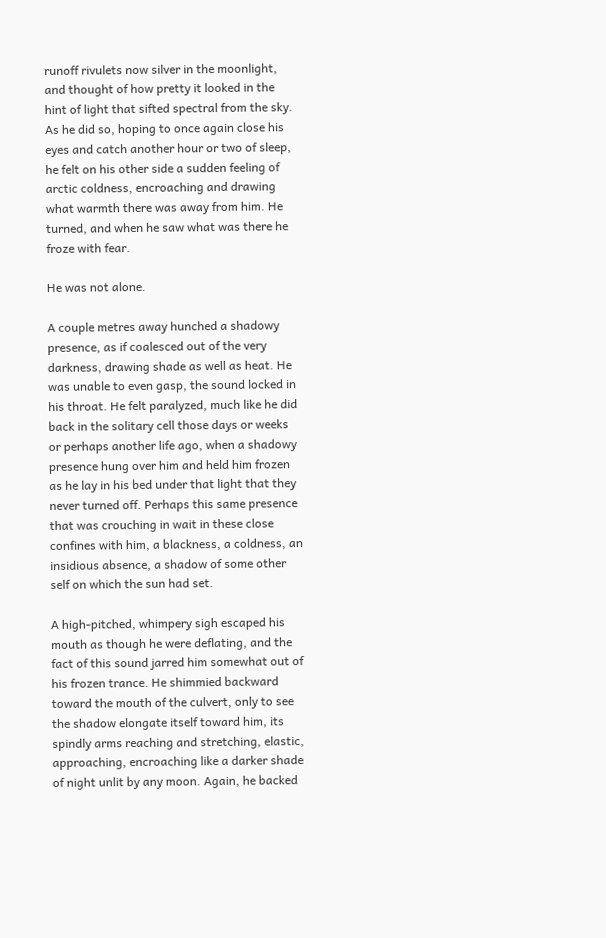runoff rivulets now silver in the moonlight, and thought of how pretty it looked in the hint of light that sifted spectral from the sky. As he did so, hoping to once again close his eyes and catch another hour or two of sleep, he felt on his other side a sudden feeling of arctic coldness, encroaching and drawing what warmth there was away from him. He turned, and when he saw what was there he froze with fear.

He was not alone.

A couple metres away hunched a shadowy presence, as if coalesced out of the very darkness, drawing shade as well as heat. He was unable to even gasp, the sound locked in his throat. He felt paralyzed, much like he did back in the solitary cell those days or weeks or perhaps another life ago, when a shadowy presence hung over him and held him frozen as he lay in his bed under that light that they never turned off. Perhaps this same presence that was crouching in wait in these close confines with him, a blackness, a coldness, an insidious absence, a shadow of some other self on which the sun had set.

A high-pitched, whimpery sigh escaped his mouth as though he were deflating, and the fact of this sound jarred him somewhat out of his frozen trance. He shimmied backward toward the mouth of the culvert, only to see the shadow elongate itself toward him, its spindly arms reaching and stretching, elastic, approaching, encroaching like a darker shade of night unlit by any moon. Again, he backed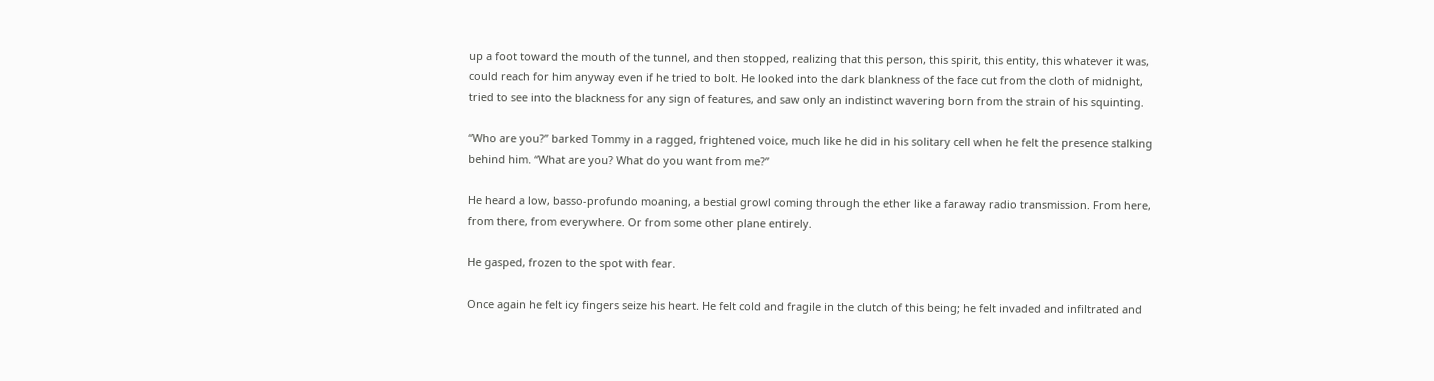up a foot toward the mouth of the tunnel, and then stopped, realizing that this person, this spirit, this entity, this whatever it was, could reach for him anyway even if he tried to bolt. He looked into the dark blankness of the face cut from the cloth of midnight, tried to see into the blackness for any sign of features, and saw only an indistinct wavering born from the strain of his squinting.

“Who are you?” barked Tommy in a ragged, frightened voice, much like he did in his solitary cell when he felt the presence stalking behind him. “What are you? What do you want from me?”

He heard a low, basso-profundo moaning, a bestial growl coming through the ether like a faraway radio transmission. From here, from there, from everywhere. Or from some other plane entirely.

He gasped, frozen to the spot with fear.

Once again he felt icy fingers seize his heart. He felt cold and fragile in the clutch of this being; he felt invaded and infiltrated and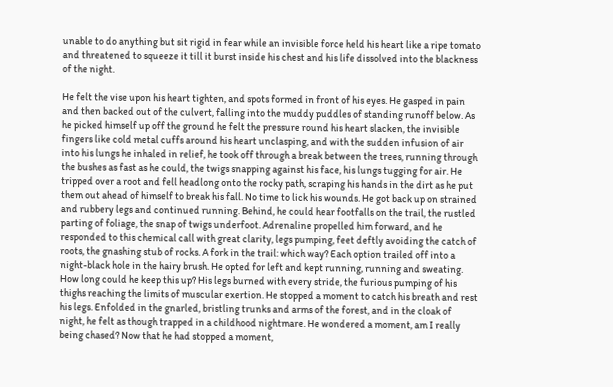unable to do anything but sit rigid in fear while an invisible force held his heart like a ripe tomato and threatened to squeeze it till it burst inside his chest and his life dissolved into the blackness of the night.

He felt the vise upon his heart tighten, and spots formed in front of his eyes. He gasped in pain and then backed out of the culvert, falling into the muddy puddles of standing runoff below. As he picked himself up off the ground he felt the pressure round his heart slacken, the invisible fingers like cold metal cuffs around his heart unclasping, and with the sudden infusion of air into his lungs he inhaled in relief, he took off through a break between the trees, running through the bushes as fast as he could, the twigs snapping against his face, his lungs tugging for air. He tripped over a root and fell headlong onto the rocky path, scraping his hands in the dirt as he put them out ahead of himself to break his fall. No time to lick his wounds. He got back up on strained and rubbery legs and continued running. Behind, he could hear footfalls on the trail, the rustled parting of foliage, the snap of twigs underfoot. Adrenaline propelled him forward, and he responded to this chemical call with great clarity, legs pumping, feet deftly avoiding the catch of roots, the gnashing stub of rocks. A fork in the trail: which way? Each option trailed off into a night-black hole in the hairy brush. He opted for left and kept running, running and sweating. How long could he keep this up? His legs burned with every stride, the furious pumping of his thighs reaching the limits of muscular exertion. He stopped a moment to catch his breath and rest his legs. Enfolded in the gnarled, bristling trunks and arms of the forest, and in the cloak of night, he felt as though trapped in a childhood nightmare. He wondered a moment, am I really being chased? Now that he had stopped a moment,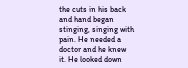the cuts in his back and hand began stinging, singing with pain. He needed a doctor and he knew it. He looked down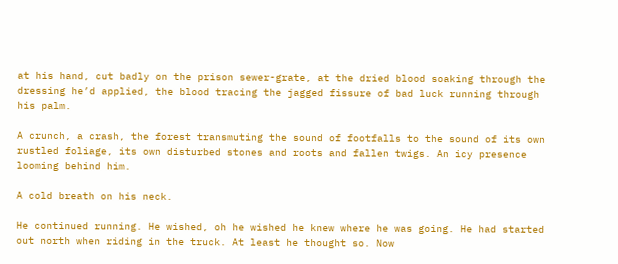at his hand, cut badly on the prison sewer-grate, at the dried blood soaking through the dressing he’d applied, the blood tracing the jagged fissure of bad luck running through his palm.

A crunch, a crash, the forest transmuting the sound of footfalls to the sound of its own rustled foliage, its own disturbed stones and roots and fallen twigs. An icy presence looming behind him.

A cold breath on his neck.

He continued running. He wished, oh he wished he knew where he was going. He had started out north when riding in the truck. At least he thought so. Now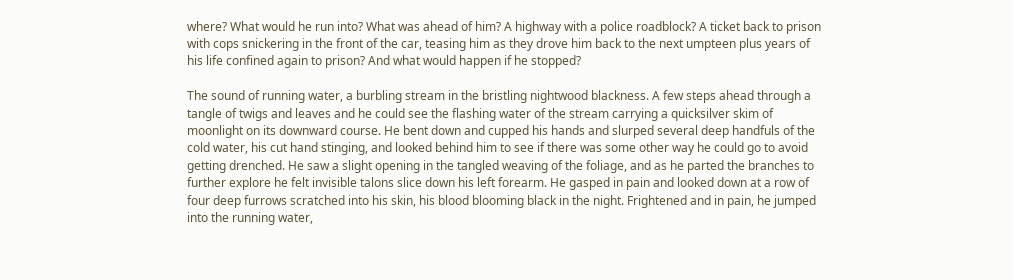where? What would he run into? What was ahead of him? A highway with a police roadblock? A ticket back to prison with cops snickering in the front of the car, teasing him as they drove him back to the next umpteen plus years of his life confined again to prison? And what would happen if he stopped?

The sound of running water, a burbling stream in the bristling nightwood blackness. A few steps ahead through a tangle of twigs and leaves and he could see the flashing water of the stream carrying a quicksilver skim of moonlight on its downward course. He bent down and cupped his hands and slurped several deep handfuls of the cold water, his cut hand stinging, and looked behind him to see if there was some other way he could go to avoid getting drenched. He saw a slight opening in the tangled weaving of the foliage, and as he parted the branches to further explore he felt invisible talons slice down his left forearm. He gasped in pain and looked down at a row of four deep furrows scratched into his skin, his blood blooming black in the night. Frightened and in pain, he jumped into the running water,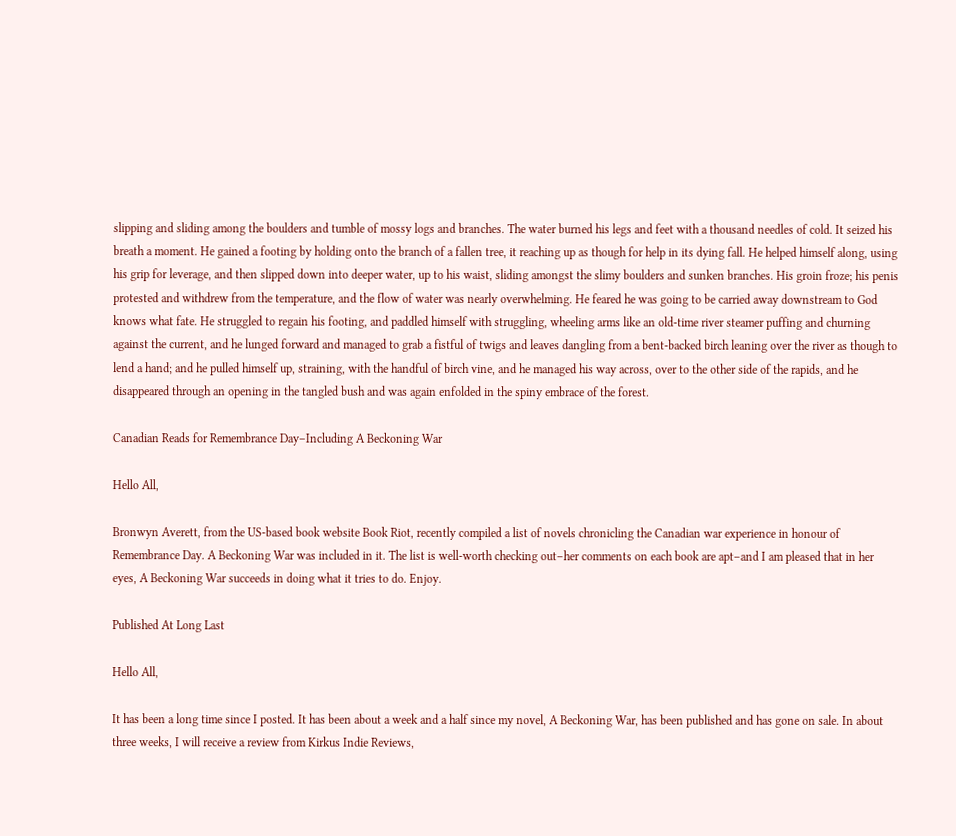slipping and sliding among the boulders and tumble of mossy logs and branches. The water burned his legs and feet with a thousand needles of cold. It seized his breath a moment. He gained a footing by holding onto the branch of a fallen tree, it reaching up as though for help in its dying fall. He helped himself along, using his grip for leverage, and then slipped down into deeper water, up to his waist, sliding amongst the slimy boulders and sunken branches. His groin froze; his penis protested and withdrew from the temperature, and the flow of water was nearly overwhelming. He feared he was going to be carried away downstream to God knows what fate. He struggled to regain his footing, and paddled himself with struggling, wheeling arms like an old-time river steamer puffing and churning against the current, and he lunged forward and managed to grab a fistful of twigs and leaves dangling from a bent-backed birch leaning over the river as though to lend a hand; and he pulled himself up, straining, with the handful of birch vine, and he managed his way across, over to the other side of the rapids, and he disappeared through an opening in the tangled bush and was again enfolded in the spiny embrace of the forest.

Canadian Reads for Remembrance Day–Including A Beckoning War

Hello All,

Bronwyn Averett, from the US-based book website Book Riot, recently compiled a list of novels chronicling the Canadian war experience in honour of Remembrance Day. A Beckoning War was included in it. The list is well-worth checking out–her comments on each book are apt–and I am pleased that in her eyes, A Beckoning War succeeds in doing what it tries to do. Enjoy.

Published At Long Last

Hello All,

It has been a long time since I posted. It has been about a week and a half since my novel, A Beckoning War, has been published and has gone on sale. In about three weeks, I will receive a review from Kirkus Indie Reviews,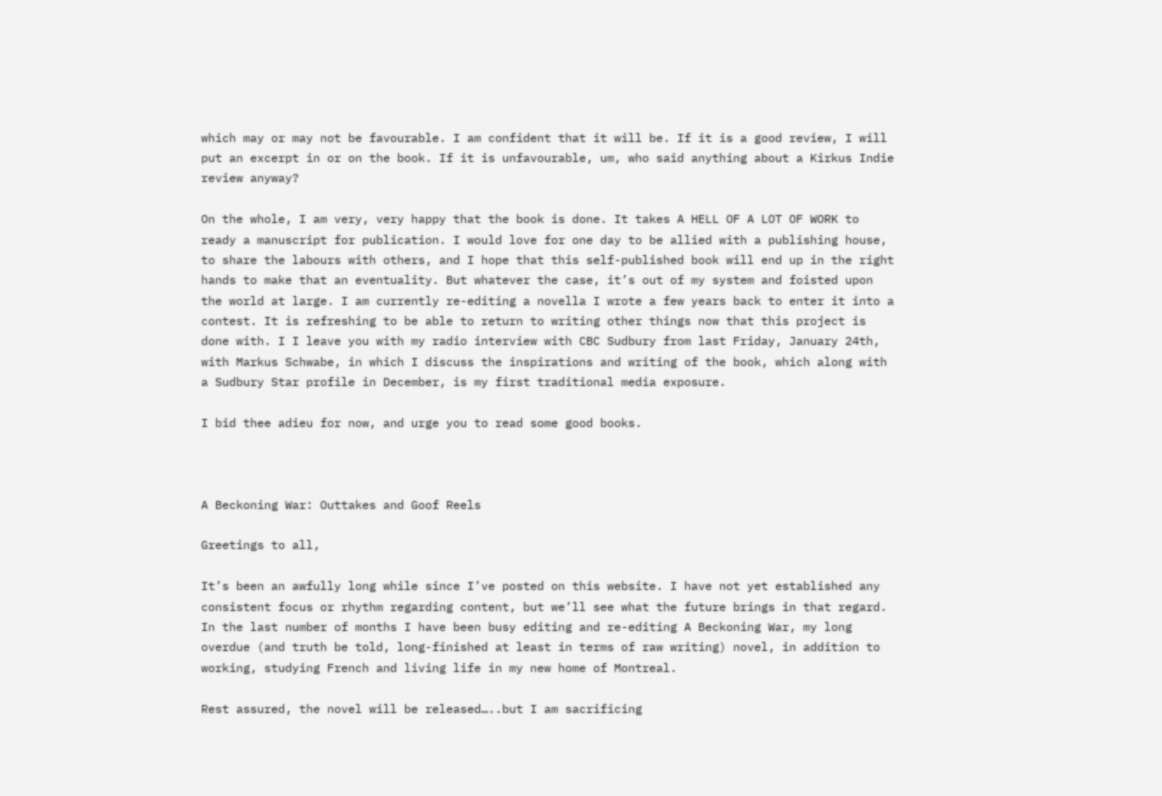which may or may not be favourable. I am confident that it will be. If it is a good review, I will put an excerpt in or on the book. If it is unfavourable, um, who said anything about a Kirkus Indie review anyway?

On the whole, I am very, very happy that the book is done. It takes A HELL OF A LOT OF WORK to ready a manuscript for publication. I would love for one day to be allied with a publishing house,  to share the labours with others, and I hope that this self-published book will end up in the right hands to make that an eventuality. But whatever the case, it’s out of my system and foisted upon the world at large. I am currently re-editing a novella I wrote a few years back to enter it into a contest. It is refreshing to be able to return to writing other things now that this project is done with. I I leave you with my radio interview with CBC Sudbury from last Friday, January 24th, with Markus Schwabe, in which I discuss the inspirations and writing of the book, which along with a Sudbury Star profile in December, is my first traditional media exposure.

I bid thee adieu for now, and urge you to read some good books.



A Beckoning War: Outtakes and Goof Reels

Greetings to all,

It’s been an awfully long while since I’ve posted on this website. I have not yet established any consistent focus or rhythm regarding content, but we’ll see what the future brings in that regard.  In the last number of months I have been busy editing and re-editing A Beckoning War, my long overdue (and truth be told, long-finished at least in terms of raw writing) novel, in addition to working, studying French and living life in my new home of Montreal.

Rest assured, the novel will be released…..but I am sacrificing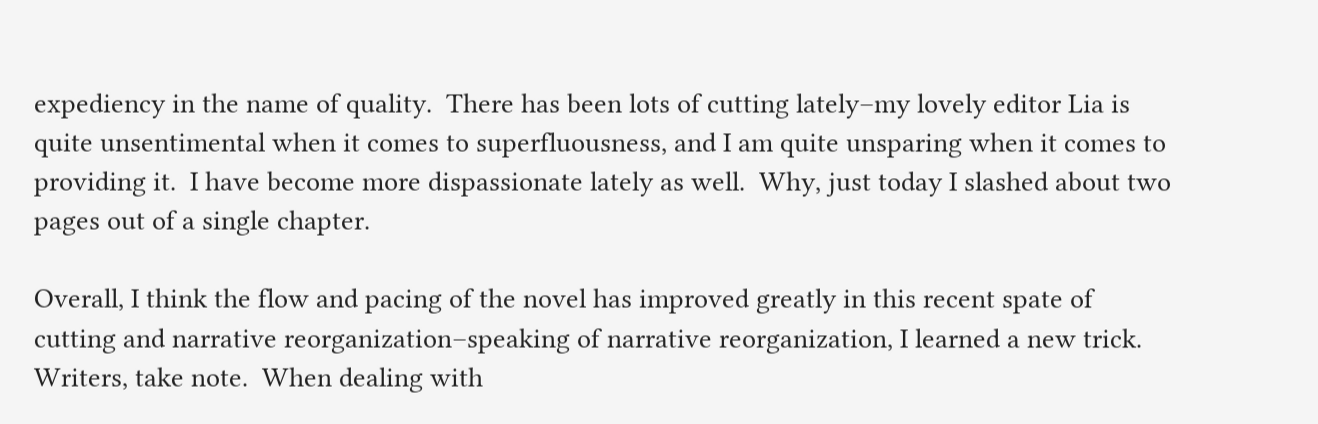expediency in the name of quality.  There has been lots of cutting lately–my lovely editor Lia is quite unsentimental when it comes to superfluousness, and I am quite unsparing when it comes to providing it.  I have become more dispassionate lately as well.  Why, just today I slashed about two pages out of a single chapter.

Overall, I think the flow and pacing of the novel has improved greatly in this recent spate of cutting and narrative reorganization–speaking of narrative reorganization, I learned a new trick.  Writers, take note.  When dealing with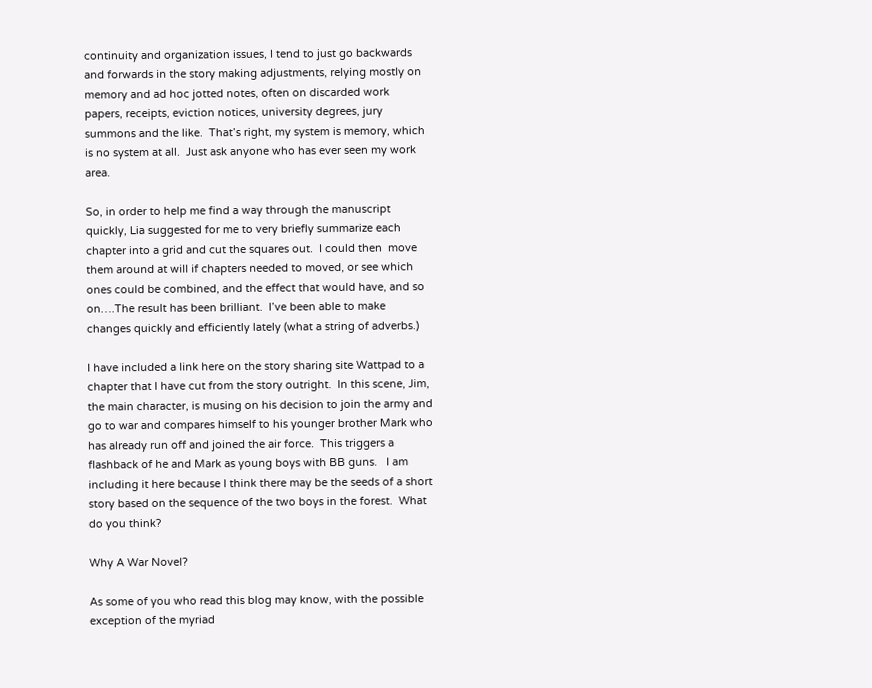continuity and organization issues, I tend to just go backwards and forwards in the story making adjustments, relying mostly on memory and ad hoc jotted notes, often on discarded work papers, receipts, eviction notices, university degrees, jury summons and the like.  That’s right, my system is memory, which is no system at all.  Just ask anyone who has ever seen my work area.

So, in order to help me find a way through the manuscript quickly, Lia suggested for me to very briefly summarize each chapter into a grid and cut the squares out.  I could then  move them around at will if chapters needed to moved, or see which ones could be combined, and the effect that would have, and so on….The result has been brilliant.  I’ve been able to make changes quickly and efficiently lately (what a string of adverbs.)

I have included a link here on the story sharing site Wattpad to a chapter that I have cut from the story outright.  In this scene, Jim, the main character, is musing on his decision to join the army and go to war and compares himself to his younger brother Mark who has already run off and joined the air force.  This triggers a flashback of he and Mark as young boys with BB guns.   I am including it here because I think there may be the seeds of a short story based on the sequence of the two boys in the forest.  What do you think?

Why A War Novel?

As some of you who read this blog may know, with the possible exception of the myriad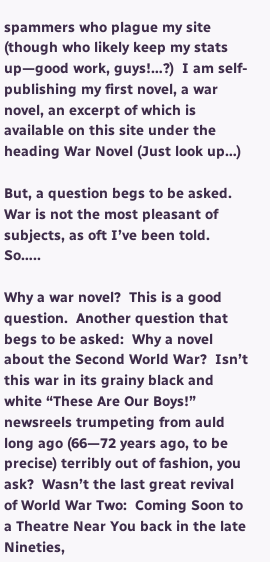spammers who plague my site (though who likely keep my stats up—good work, guys!…?)  I am self-publishing my first novel, a war novel, an excerpt of which is available on this site under the heading War Novel (Just look up…)

But, a question begs to be asked.  War is not the most pleasant of subjects, as oft I’ve been told.  So…..

Why a war novel?  This is a good question.  Another question that begs to be asked:  Why a novel about the Second World War?  Isn’t this war in its grainy black and white “These Are Our Boys!” newsreels trumpeting from auld long ago (66—72 years ago, to be precise) terribly out of fashion, you ask?  Wasn’t the last great revival of World War Two:  Coming Soon to a Theatre Near You back in the late Nineties,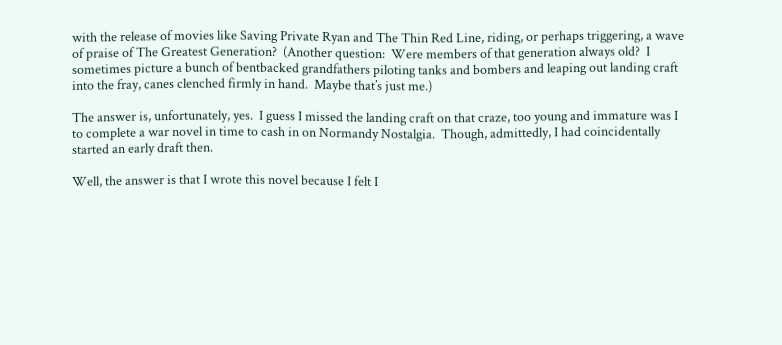with the release of movies like Saving Private Ryan and The Thin Red Line, riding, or perhaps triggering, a wave of praise of The Greatest Generation?  (Another question:  Were members of that generation always old?  I sometimes picture a bunch of bentbacked grandfathers piloting tanks and bombers and leaping out landing craft into the fray, canes clenched firmly in hand.  Maybe that’s just me.)

The answer is, unfortunately, yes.  I guess I missed the landing craft on that craze, too young and immature was I to complete a war novel in time to cash in on Normandy Nostalgia.  Though, admittedly, I had coincidentally started an early draft then.

Well, the answer is that I wrote this novel because I felt I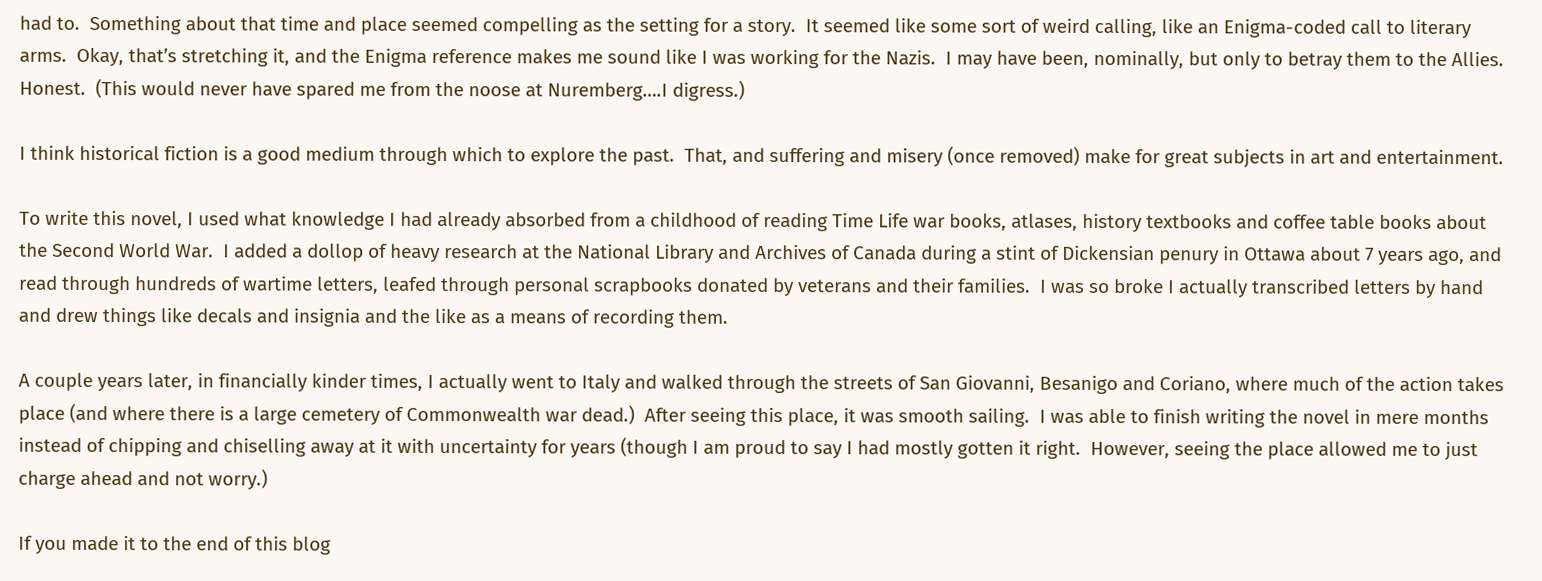had to.  Something about that time and place seemed compelling as the setting for a story.  It seemed like some sort of weird calling, like an Enigma-coded call to literary arms.  Okay, that’s stretching it, and the Enigma reference makes me sound like I was working for the Nazis.  I may have been, nominally, but only to betray them to the Allies.  Honest.  (This would never have spared me from the noose at Nuremberg….I digress.)

I think historical fiction is a good medium through which to explore the past.  That, and suffering and misery (once removed) make for great subjects in art and entertainment.

To write this novel, I used what knowledge I had already absorbed from a childhood of reading Time Life war books, atlases, history textbooks and coffee table books about the Second World War.  I added a dollop of heavy research at the National Library and Archives of Canada during a stint of Dickensian penury in Ottawa about 7 years ago, and read through hundreds of wartime letters, leafed through personal scrapbooks donated by veterans and their families.  I was so broke I actually transcribed letters by hand and drew things like decals and insignia and the like as a means of recording them.

A couple years later, in financially kinder times, I actually went to Italy and walked through the streets of San Giovanni, Besanigo and Coriano, where much of the action takes place (and where there is a large cemetery of Commonwealth war dead.)  After seeing this place, it was smooth sailing.  I was able to finish writing the novel in mere months instead of chipping and chiselling away at it with uncertainty for years (though I am proud to say I had mostly gotten it right.  However, seeing the place allowed me to just charge ahead and not worry.)

If you made it to the end of this blog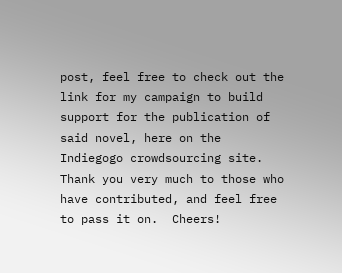post, feel free to check out the link for my campaign to build support for the publication of said novel, here on the Indiegogo crowdsourcing site.   Thank you very much to those who have contributed, and feel free to pass it on.  Cheers!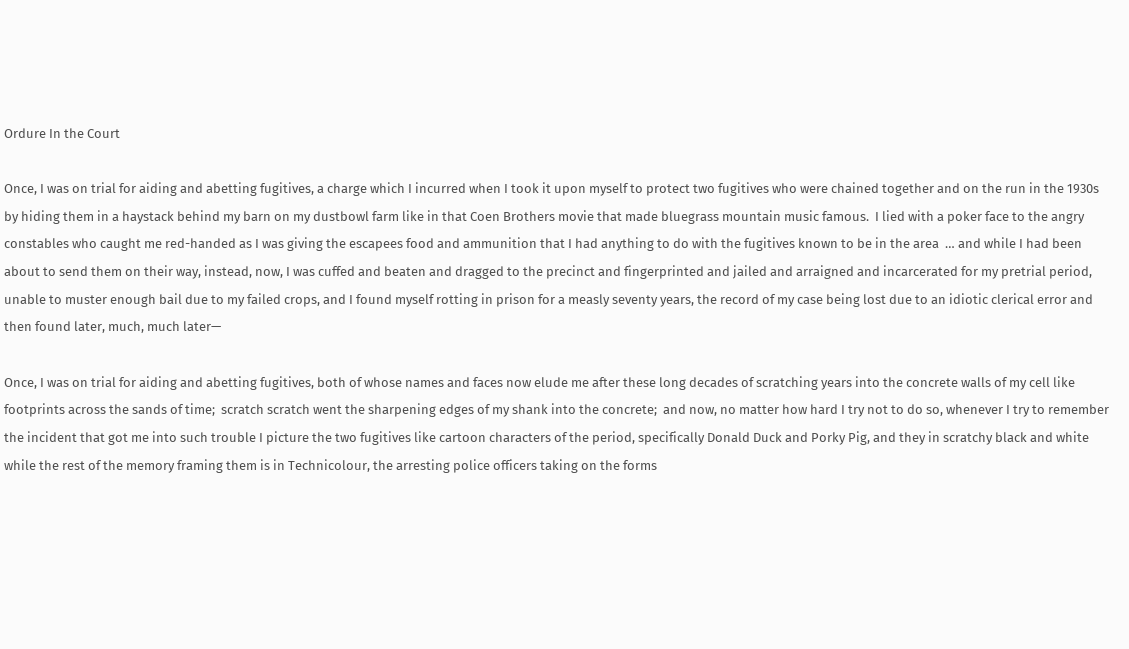Ordure In the Court

Once, I was on trial for aiding and abetting fugitives, a charge which I incurred when I took it upon myself to protect two fugitives who were chained together and on the run in the 1930s by hiding them in a haystack behind my barn on my dustbowl farm like in that Coen Brothers movie that made bluegrass mountain music famous.  I lied with a poker face to the angry constables who caught me red-handed as I was giving the escapees food and ammunition that I had anything to do with the fugitives known to be in the area  … and while I had been about to send them on their way, instead, now, I was cuffed and beaten and dragged to the precinct and fingerprinted and jailed and arraigned and incarcerated for my pretrial period, unable to muster enough bail due to my failed crops, and I found myself rotting in prison for a measly seventy years, the record of my case being lost due to an idiotic clerical error and then found later, much, much later—

Once, I was on trial for aiding and abetting fugitives, both of whose names and faces now elude me after these long decades of scratching years into the concrete walls of my cell like footprints across the sands of time;  scratch scratch went the sharpening edges of my shank into the concrete;  and now, no matter how hard I try not to do so, whenever I try to remember the incident that got me into such trouble I picture the two fugitives like cartoon characters of the period, specifically Donald Duck and Porky Pig, and they in scratchy black and white while the rest of the memory framing them is in Technicolour, the arresting police officers taking on the forms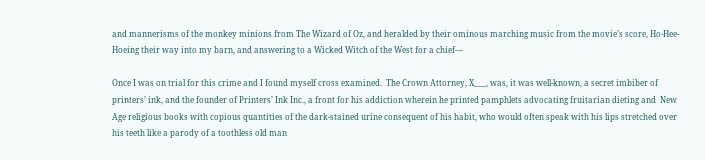and mannerisms of the monkey minions from The Wizard of Oz, and heralded by their ominous marching music from the movie’s score, Ho-Hee-Hoeing their way into my barn, and answering to a Wicked Witch of the West for a chief—

Once I was on trial for this crime and I found myself cross examined.  The Crown Attorney, X___, was, it was well-known, a secret imbiber of printers’ ink, and the founder of Printers’ Ink Inc., a front for his addiction wherein he printed pamphlets advocating fruitarian dieting and  New Age religious books with copious quantities of the dark-stained urine consequent of his habit, who would often speak with his lips stretched over his teeth like a parody of a toothless old man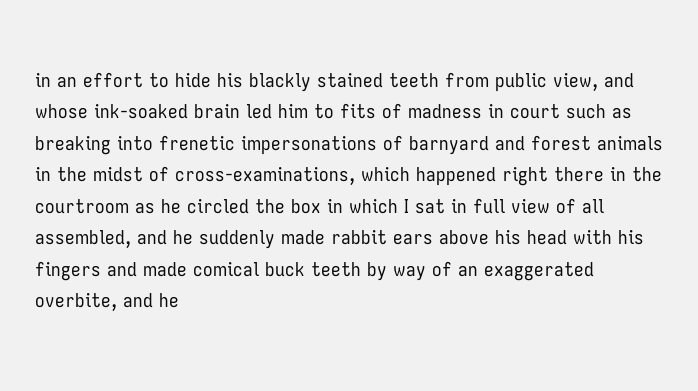in an effort to hide his blackly stained teeth from public view, and whose ink-soaked brain led him to fits of madness in court such as breaking into frenetic impersonations of barnyard and forest animals in the midst of cross-examinations, which happened right there in the courtroom as he circled the box in which I sat in full view of all assembled, and he suddenly made rabbit ears above his head with his fingers and made comical buck teeth by way of an exaggerated overbite, and he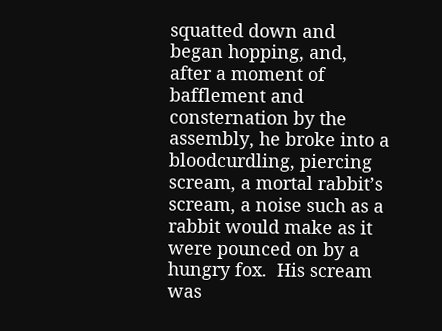squatted down and began hopping, and, after a moment of bafflement and consternation by the assembly, he broke into a bloodcurdling, piercing scream, a mortal rabbit’s scream, a noise such as a rabbit would make as it were pounced on by a hungry fox.  His scream was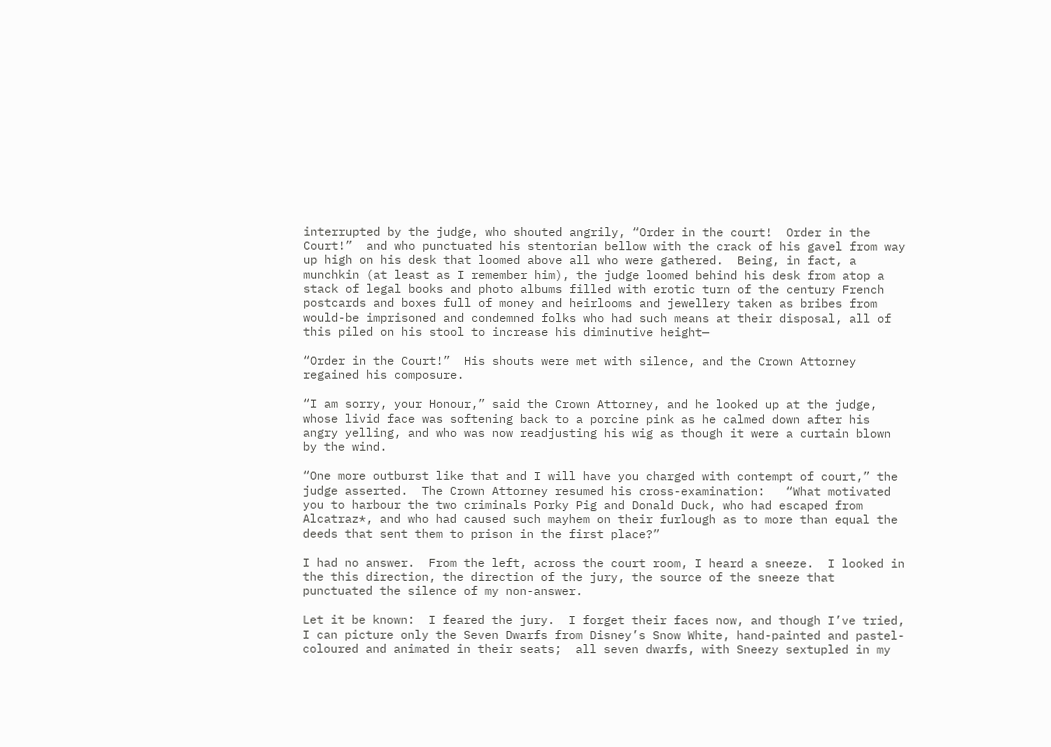interrupted by the judge, who shouted angrily, “Order in the court!  Order in the Court!”  and who punctuated his stentorian bellow with the crack of his gavel from way up high on his desk that loomed above all who were gathered.  Being, in fact, a munchkin (at least as I remember him), the judge loomed behind his desk from atop a stack of legal books and photo albums filled with erotic turn of the century French postcards and boxes full of money and heirlooms and jewellery taken as bribes from would-be imprisoned and condemned folks who had such means at their disposal, all of this piled on his stool to increase his diminutive height—

“Order in the Court!”  His shouts were met with silence, and the Crown Attorney regained his composure.

“I am sorry, your Honour,” said the Crown Attorney, and he looked up at the judge, whose livid face was softening back to a porcine pink as he calmed down after his angry yelling, and who was now readjusting his wig as though it were a curtain blown by the wind.

“One more outburst like that and I will have you charged with contempt of court,” the judge asserted.  The Crown Attorney resumed his cross-examination:   “What motivated you to harbour the two criminals Porky Pig and Donald Duck, who had escaped from Alcatraz*, and who had caused such mayhem on their furlough as to more than equal the deeds that sent them to prison in the first place?”

I had no answer.  From the left, across the court room, I heard a sneeze.  I looked in the this direction, the direction of the jury, the source of the sneeze that punctuated the silence of my non-answer.

Let it be known:  I feared the jury.  I forget their faces now, and though I’ve tried, I can picture only the Seven Dwarfs from Disney’s Snow White, hand-painted and pastel-coloured and animated in their seats;  all seven dwarfs, with Sneezy sextupled in my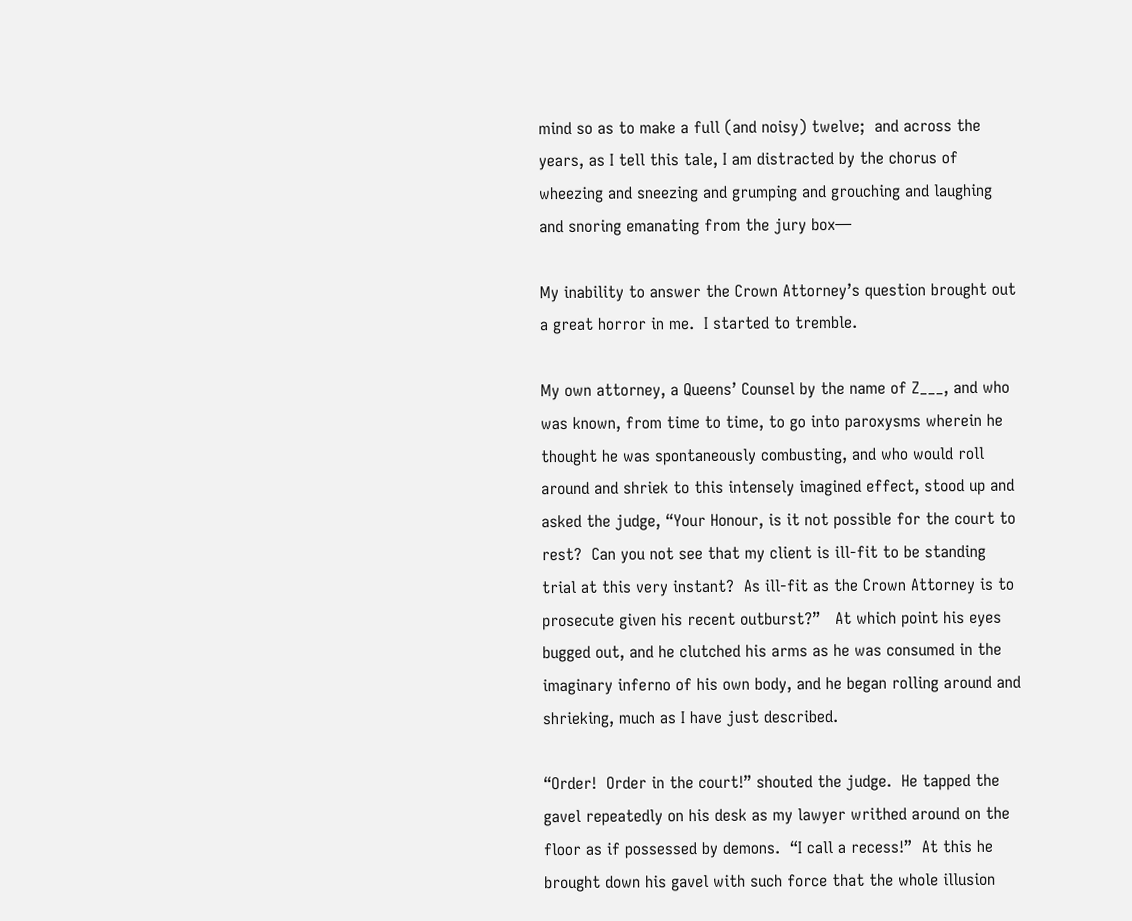mind so as to make a full (and noisy) twelve;  and across the years, as I tell this tale, I am distracted by the chorus of wheezing and sneezing and grumping and grouching and laughing and snoring emanating from the jury box—

My inability to answer the Crown Attorney’s question brought out a great horror in me.  I started to tremble.

My own attorney, a Queens’ Counsel by the name of Z___, and who was known, from time to time, to go into paroxysms wherein he thought he was spontaneously combusting, and who would roll around and shriek to this intensely imagined effect, stood up and asked the judge, “Your Honour, is it not possible for the court to rest?  Can you not see that my client is ill-fit to be standing trial at this very instant?  As ill-fit as the Crown Attorney is to prosecute given his recent outburst?”   At which point his eyes bugged out, and he clutched his arms as he was consumed in the imaginary inferno of his own body, and he began rolling around and shrieking, much as I have just described.

“Order!  Order in the court!” shouted the judge.  He tapped the gavel repeatedly on his desk as my lawyer writhed around on the floor as if possessed by demons.  “I call a recess!”  At this he brought down his gavel with such force that the whole illusion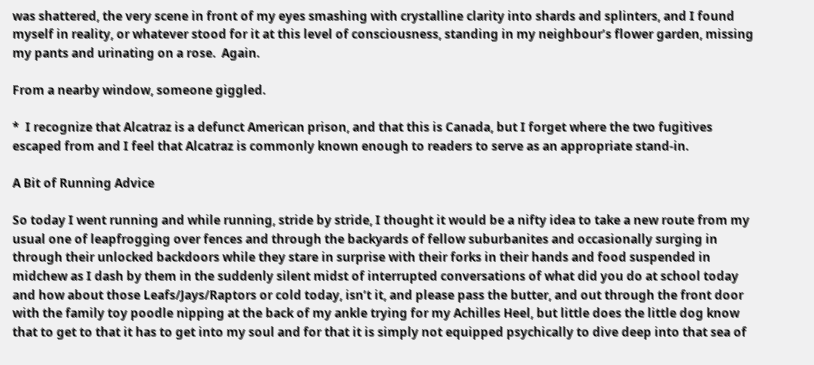was shattered, the very scene in front of my eyes smashing with crystalline clarity into shards and splinters, and I found myself in reality, or whatever stood for it at this level of consciousness, standing in my neighbour’s flower garden, missing my pants and urinating on a rose.  Again.

From a nearby window, someone giggled.

*  I recognize that Alcatraz is a defunct American prison, and that this is Canada, but I forget where the two fugitives escaped from and I feel that Alcatraz is commonly known enough to readers to serve as an appropriate stand-in.

A Bit of Running Advice

So today I went running and while running, stride by stride, I thought it would be a nifty idea to take a new route from my usual one of leapfrogging over fences and through the backyards of fellow suburbanites and occasionally surging in through their unlocked backdoors while they stare in surprise with their forks in their hands and food suspended in midchew as I dash by them in the suddenly silent midst of interrupted conversations of what did you do at school today and how about those Leafs/Jays/Raptors or cold today, isn’t it, and please pass the butter, and out through the front door with the family toy poodle nipping at the back of my ankle trying for my Achilles Heel, but little does the little dog know that to get to that it has to get into my soul and for that it is simply not equipped psychically to dive deep into that sea of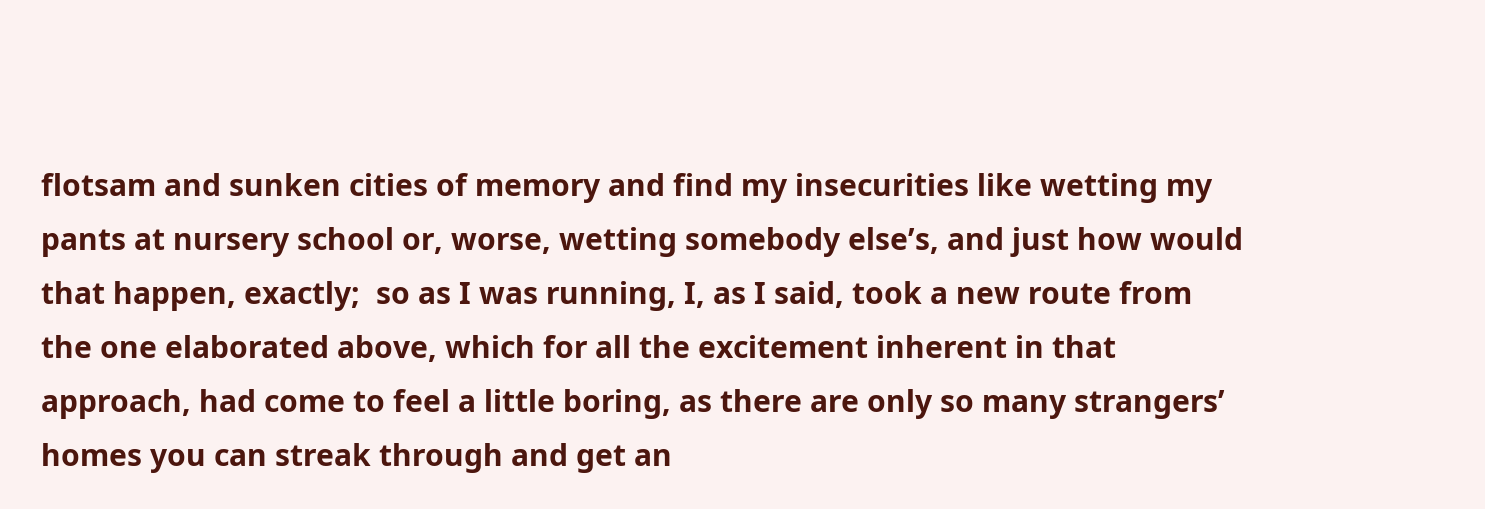flotsam and sunken cities of memory and find my insecurities like wetting my pants at nursery school or, worse, wetting somebody else’s, and just how would that happen, exactly;  so as I was running, I, as I said, took a new route from the one elaborated above, which for all the excitement inherent in that approach, had come to feel a little boring, as there are only so many strangers’ homes you can streak through and get an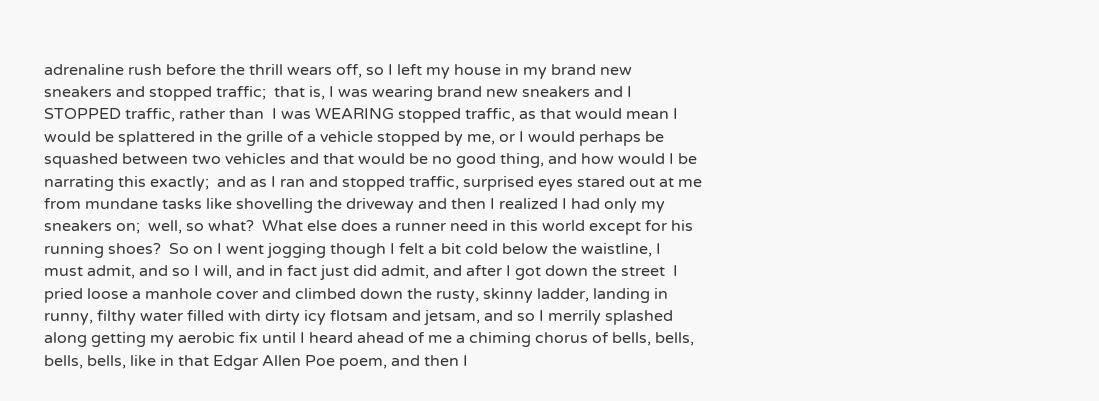adrenaline rush before the thrill wears off, so I left my house in my brand new sneakers and stopped traffic;  that is, I was wearing brand new sneakers and I STOPPED traffic, rather than  I was WEARING stopped traffic, as that would mean I would be splattered in the grille of a vehicle stopped by me, or I would perhaps be squashed between two vehicles and that would be no good thing, and how would I be narrating this exactly;  and as I ran and stopped traffic, surprised eyes stared out at me from mundane tasks like shovelling the driveway and then I realized I had only my sneakers on;  well, so what?  What else does a runner need in this world except for his running shoes?  So on I went jogging though I felt a bit cold below the waistline, I must admit, and so I will, and in fact just did admit, and after I got down the street  I pried loose a manhole cover and climbed down the rusty, skinny ladder, landing in runny, filthy water filled with dirty icy flotsam and jetsam, and so I merrily splashed along getting my aerobic fix until I heard ahead of me a chiming chorus of bells, bells, bells, bells, like in that Edgar Allen Poe poem, and then I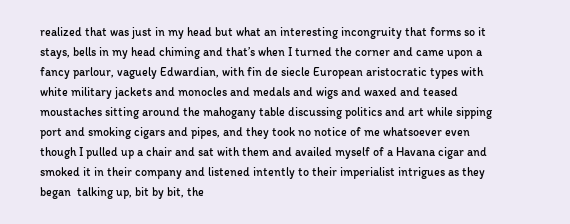realized that was just in my head but what an interesting incongruity that forms so it stays, bells in my head chiming and that’s when I turned the corner and came upon a fancy parlour, vaguely Edwardian, with fin de siecle European aristocratic types with white military jackets and monocles and medals and wigs and waxed and teased moustaches sitting around the mahogany table discussing politics and art while sipping port and smoking cigars and pipes, and they took no notice of me whatsoever even though I pulled up a chair and sat with them and availed myself of a Havana cigar and smoked it in their company and listened intently to their imperialist intrigues as they began  talking up, bit by bit, the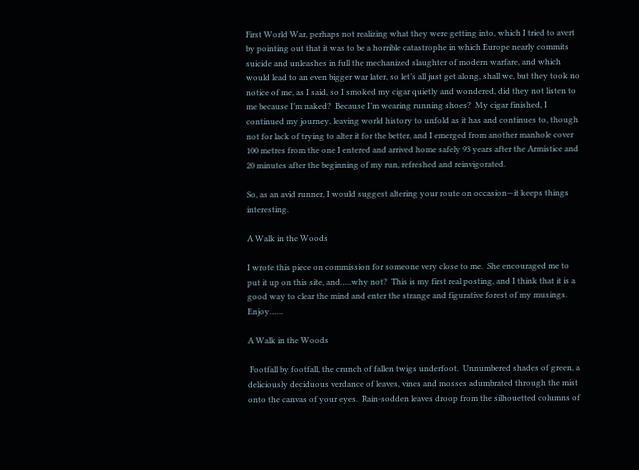First World War, perhaps not realizing what they were getting into, which I tried to avert by pointing out that it was to be a horrible catastrophe in which Europe nearly commits suicide and unleashes in full the mechanized slaughter of modern warfare, and which would lead to an even bigger war later, so let’s all just get along, shall we, but they took no notice of me, as I said, so I smoked my cigar quietly and wondered, did they not listen to me because I’m naked?  Because I’m wearing running shoes?  My cigar finished, I continued my journey, leaving world history to unfold as it has and continues to, though not for lack of trying to alter it for the better, and I emerged from another manhole cover 100 metres from the one I entered and arrived home safely 93 years after the Armistice and 20 minutes after the beginning of my run, refreshed and reinvigorated.

So, as an avid runner, I would suggest altering your route on occasion—it keeps things interesting.

A Walk in the Woods

I wrote this piece on commission for someone very close to me.  She encouraged me to put it up on this site, and…..why not?  This is my first real posting, and I think that it is a good way to clear the mind and enter the strange and figurative forest of my musings.  Enjoy……

A Walk in the Woods

 Footfall by footfall, the crunch of fallen twigs underfoot.  Unnumbered shades of green, a deliciously deciduous verdance of leaves, vines and mosses adumbrated through the mist onto the canvas of your eyes.  Rain-sodden leaves droop from the silhouetted columns of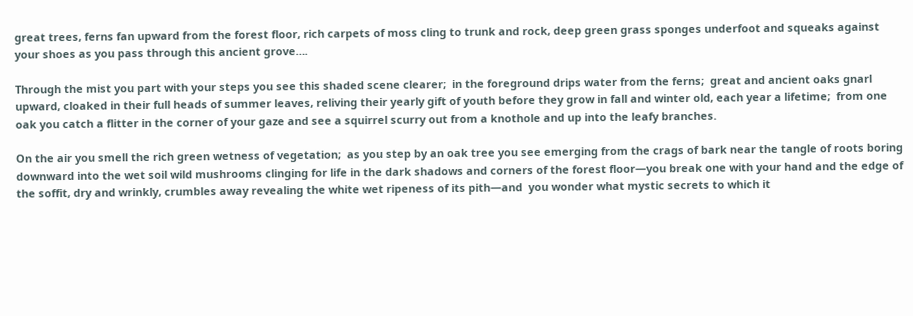great trees, ferns fan upward from the forest floor, rich carpets of moss cling to trunk and rock, deep green grass sponges underfoot and squeaks against your shoes as you pass through this ancient grove….

Through the mist you part with your steps you see this shaded scene clearer;  in the foreground drips water from the ferns;  great and ancient oaks gnarl upward, cloaked in their full heads of summer leaves, reliving their yearly gift of youth before they grow in fall and winter old, each year a lifetime;  from one oak you catch a flitter in the corner of your gaze and see a squirrel scurry out from a knothole and up into the leafy branches.

On the air you smell the rich green wetness of vegetation;  as you step by an oak tree you see emerging from the crags of bark near the tangle of roots boring downward into the wet soil wild mushrooms clinging for life in the dark shadows and corners of the forest floor—you break one with your hand and the edge of the soffit, dry and wrinkly, crumbles away revealing the white wet ripeness of its pith—and  you wonder what mystic secrets to which it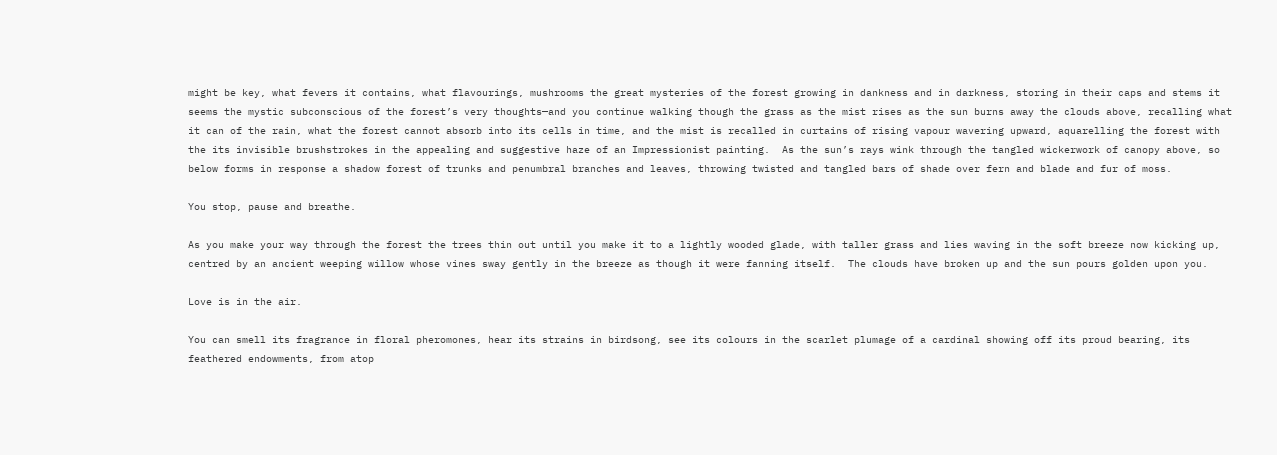might be key, what fevers it contains, what flavourings, mushrooms the great mysteries of the forest growing in dankness and in darkness, storing in their caps and stems it seems the mystic subconscious of the forest’s very thoughts—and you continue walking though the grass as the mist rises as the sun burns away the clouds above, recalling what it can of the rain, what the forest cannot absorb into its cells in time, and the mist is recalled in curtains of rising vapour wavering upward, aquarelling the forest with the its invisible brushstrokes in the appealing and suggestive haze of an Impressionist painting.  As the sun’s rays wink through the tangled wickerwork of canopy above, so below forms in response a shadow forest of trunks and penumbral branches and leaves, throwing twisted and tangled bars of shade over fern and blade and fur of moss.

You stop, pause and breathe.

As you make your way through the forest the trees thin out until you make it to a lightly wooded glade, with taller grass and lies waving in the soft breeze now kicking up, centred by an ancient weeping willow whose vines sway gently in the breeze as though it were fanning itself.  The clouds have broken up and the sun pours golden upon you.

Love is in the air.

You can smell its fragrance in floral pheromones, hear its strains in birdsong, see its colours in the scarlet plumage of a cardinal showing off its proud bearing, its feathered endowments, from atop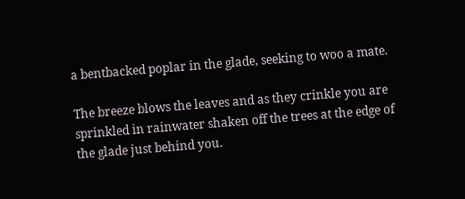a bentbacked poplar in the glade, seeking to woo a mate.

The breeze blows the leaves and as they crinkle you are sprinkled in rainwater shaken off the trees at the edge of the glade just behind you.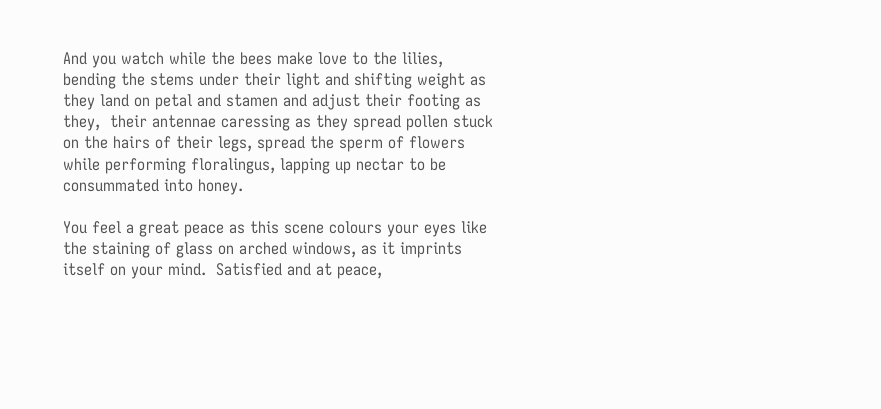And you watch while the bees make love to the lilies, bending the stems under their light and shifting weight as they land on petal and stamen and adjust their footing as they,  their antennae caressing as they spread pollen stuck on the hairs of their legs, spread the sperm of flowers while performing floralingus, lapping up nectar to be consummated into honey.

You feel a great peace as this scene colours your eyes like the staining of glass on arched windows, as it imprints itself on your mind.  Satisfied and at peace,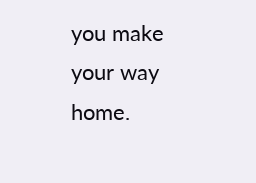you make your way home.